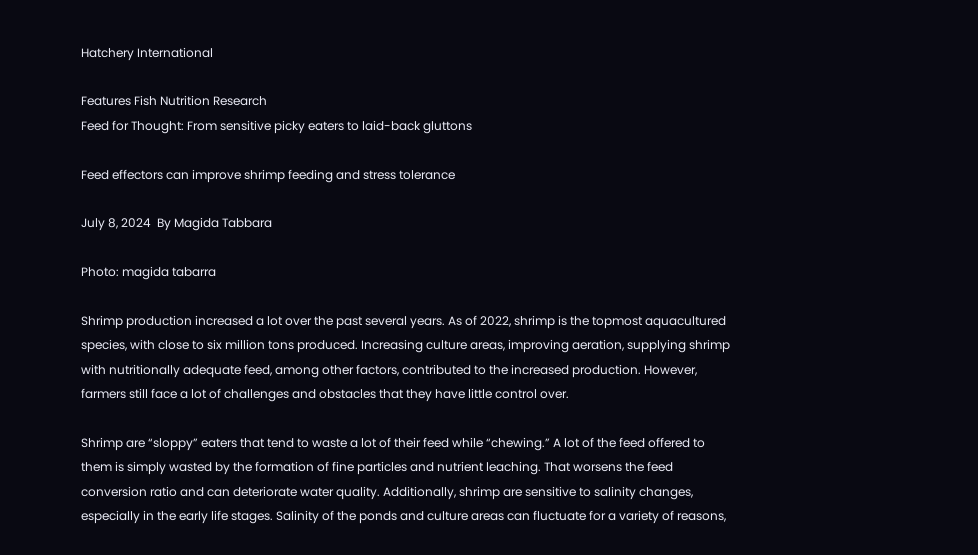Hatchery International

Features Fish Nutrition Research
Feed for Thought: From sensitive picky eaters to laid-back gluttons

Feed effectors can improve shrimp feeding and stress tolerance

July 8, 2024  By Magida Tabbara

Photo: magida tabarra

Shrimp production increased a lot over the past several years. As of 2022, shrimp is the topmost aquacultured species, with close to six million tons produced. Increasing culture areas, improving aeration, supplying shrimp with nutritionally adequate feed, among other factors, contributed to the increased production. However, farmers still face a lot of challenges and obstacles that they have little control over.

Shrimp are “sloppy” eaters that tend to waste a lot of their feed while “chewing.” A lot of the feed offered to them is simply wasted by the formation of fine particles and nutrient leaching. That worsens the feed conversion ratio and can deteriorate water quality. Additionally, shrimp are sensitive to salinity changes, especially in the early life stages. Salinity of the ponds and culture areas can fluctuate for a variety of reasons,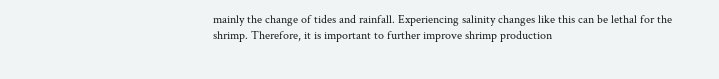mainly the change of tides and rainfall. Experiencing salinity changes like this can be lethal for the shrimp. Therefore, it is important to further improve shrimp production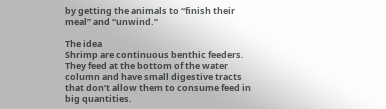by getting the animals to “finish their meal” and “unwind.”

The idea
Shrimp are continuous benthic feeders. They feed at the bottom of the water column and have small digestive tracts that don’t allow them to consume feed in big quantities.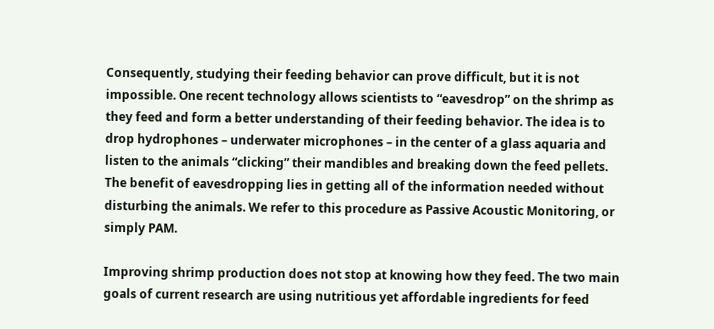Consequently, studying their feeding behavior can prove difficult, but it is not impossible. One recent technology allows scientists to “eavesdrop” on the shrimp as they feed and form a better understanding of their feeding behavior. The idea is to drop hydrophones – underwater microphones – in the center of a glass aquaria and listen to the animals “clicking” their mandibles and breaking down the feed pellets. The benefit of eavesdropping lies in getting all of the information needed without disturbing the animals. We refer to this procedure as Passive Acoustic Monitoring, or simply PAM.

Improving shrimp production does not stop at knowing how they feed. The two main goals of current research are using nutritious yet affordable ingredients for feed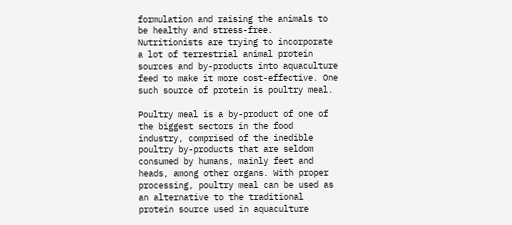formulation and raising the animals to be healthy and stress-free. Nutritionists are trying to incorporate a lot of terrestrial animal protein sources and by-products into aquaculture feed to make it more cost-effective. One such source of protein is poultry meal.

Poultry meal is a by-product of one of the biggest sectors in the food industry, comprised of the inedible poultry by-products that are seldom consumed by humans, mainly feet and heads, among other organs. With proper processing, poultry meal can be used as an alternative to the traditional protein source used in aquaculture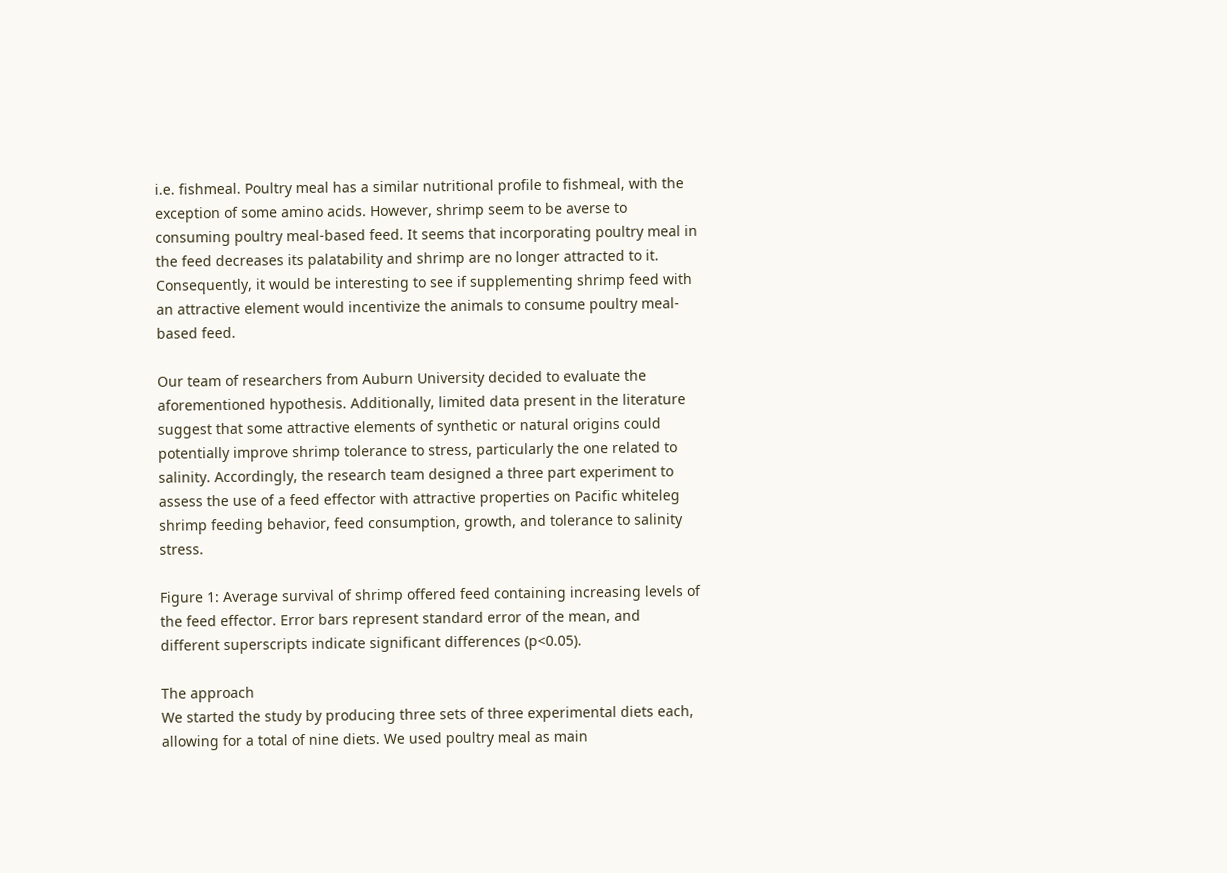i.e. fishmeal. Poultry meal has a similar nutritional profile to fishmeal, with the exception of some amino acids. However, shrimp seem to be averse to consuming poultry meal-based feed. It seems that incorporating poultry meal in the feed decreases its palatability and shrimp are no longer attracted to it. Consequently, it would be interesting to see if supplementing shrimp feed with an attractive element would incentivize the animals to consume poultry meal-based feed.

Our team of researchers from Auburn University decided to evaluate the aforementioned hypothesis. Additionally, limited data present in the literature suggest that some attractive elements of synthetic or natural origins could potentially improve shrimp tolerance to stress, particularly the one related to salinity. Accordingly, the research team designed a three part experiment to assess the use of a feed effector with attractive properties on Pacific whiteleg shrimp feeding behavior, feed consumption, growth, and tolerance to salinity stress.

Figure 1: Average survival of shrimp offered feed containing increasing levels of the feed effector. Error bars represent standard error of the mean, and different superscripts indicate significant differences (p<0.05).

The approach
We started the study by producing three sets of three experimental diets each, allowing for a total of nine diets. We used poultry meal as main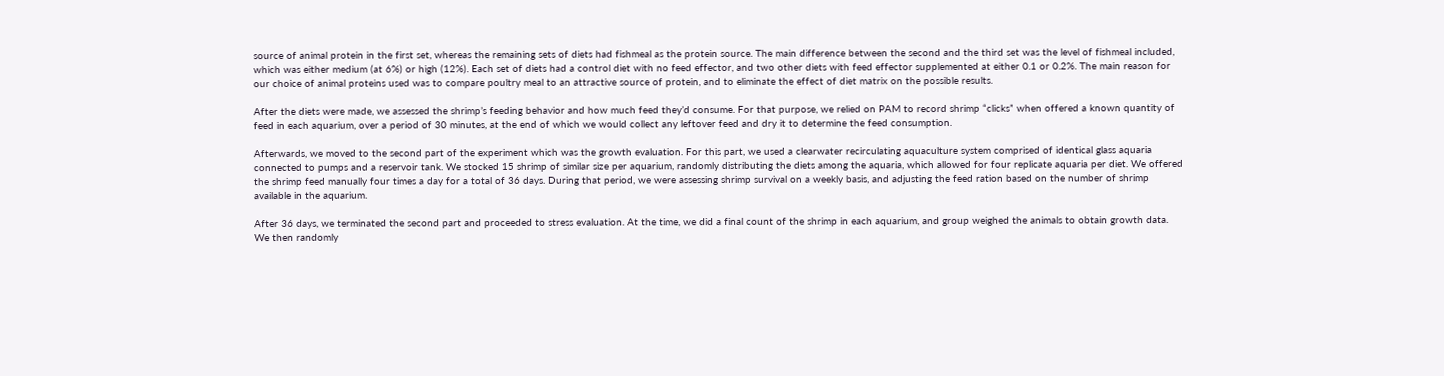source of animal protein in the first set, whereas the remaining sets of diets had fishmeal as the protein source. The main difference between the second and the third set was the level of fishmeal included, which was either medium (at 6%) or high (12%). Each set of diets had a control diet with no feed effector, and two other diets with feed effector supplemented at either 0.1 or 0.2%. The main reason for our choice of animal proteins used was to compare poultry meal to an attractive source of protein, and to eliminate the effect of diet matrix on the possible results.

After the diets were made, we assessed the shrimp’s feeding behavior and how much feed they’d consume. For that purpose, we relied on PAM to record shrimp “clicks” when offered a known quantity of feed in each aquarium, over a period of 30 minutes, at the end of which we would collect any leftover feed and dry it to determine the feed consumption.

Afterwards, we moved to the second part of the experiment which was the growth evaluation. For this part, we used a clearwater recirculating aquaculture system comprised of identical glass aquaria connected to pumps and a reservoir tank. We stocked 15 shrimp of similar size per aquarium, randomly distributing the diets among the aquaria, which allowed for four replicate aquaria per diet. We offered the shrimp feed manually four times a day for a total of 36 days. During that period, we were assessing shrimp survival on a weekly basis, and adjusting the feed ration based on the number of shrimp available in the aquarium.

After 36 days, we terminated the second part and proceeded to stress evaluation. At the time, we did a final count of the shrimp in each aquarium, and group weighed the animals to obtain growth data. We then randomly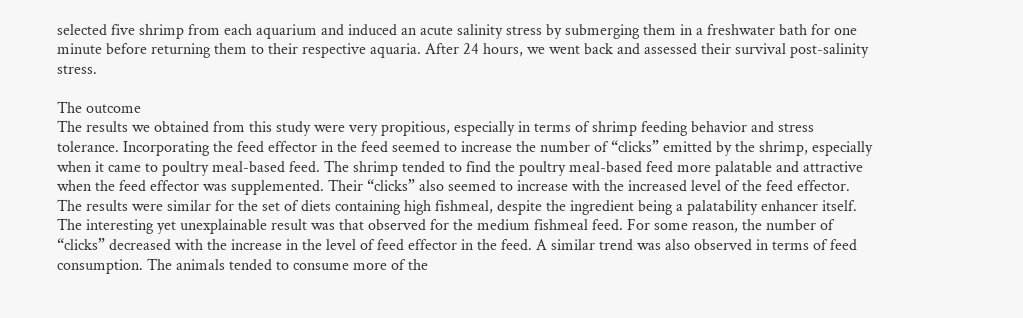selected five shrimp from each aquarium and induced an acute salinity stress by submerging them in a freshwater bath for one minute before returning them to their respective aquaria. After 24 hours, we went back and assessed their survival post-salinity stress.

The outcome
The results we obtained from this study were very propitious, especially in terms of shrimp feeding behavior and stress tolerance. Incorporating the feed effector in the feed seemed to increase the number of “clicks” emitted by the shrimp, especially when it came to poultry meal-based feed. The shrimp tended to find the poultry meal-based feed more palatable and attractive when the feed effector was supplemented. Their “clicks” also seemed to increase with the increased level of the feed effector. The results were similar for the set of diets containing high fishmeal, despite the ingredient being a palatability enhancer itself. The interesting yet unexplainable result was that observed for the medium fishmeal feed. For some reason, the number of “clicks” decreased with the increase in the level of feed effector in the feed. A similar trend was also observed in terms of feed consumption. The animals tended to consume more of the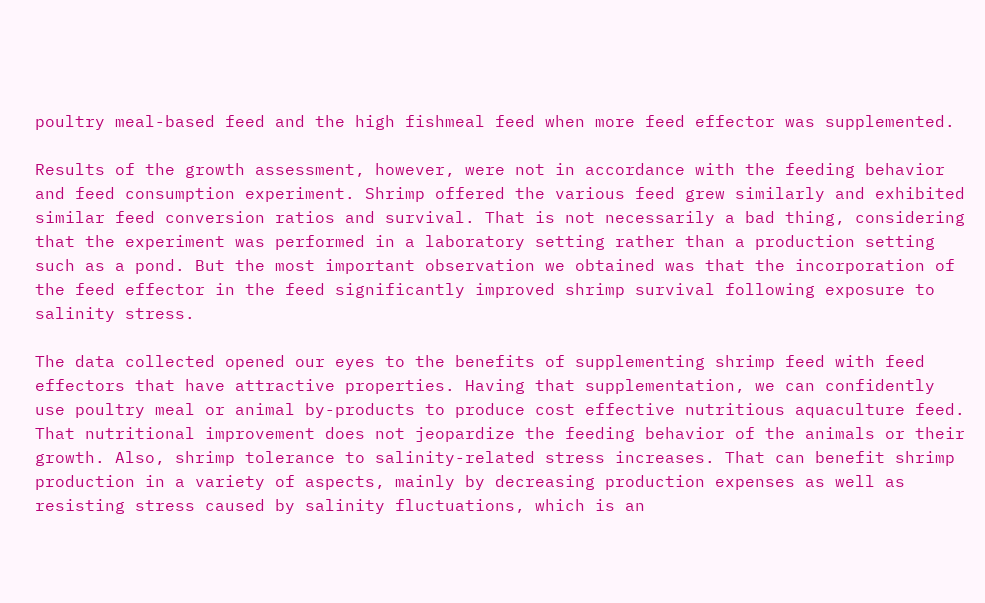poultry meal-based feed and the high fishmeal feed when more feed effector was supplemented.

Results of the growth assessment, however, were not in accordance with the feeding behavior and feed consumption experiment. Shrimp offered the various feed grew similarly and exhibited similar feed conversion ratios and survival. That is not necessarily a bad thing, considering that the experiment was performed in a laboratory setting rather than a production setting such as a pond. But the most important observation we obtained was that the incorporation of the feed effector in the feed significantly improved shrimp survival following exposure to salinity stress.

The data collected opened our eyes to the benefits of supplementing shrimp feed with feed effectors that have attractive properties. Having that supplementation, we can confidently use poultry meal or animal by-products to produce cost effective nutritious aquaculture feed. That nutritional improvement does not jeopardize the feeding behavior of the animals or their growth. Also, shrimp tolerance to salinity-related stress increases. That can benefit shrimp production in a variety of aspects, mainly by decreasing production expenses as well as resisting stress caused by salinity fluctuations, which is an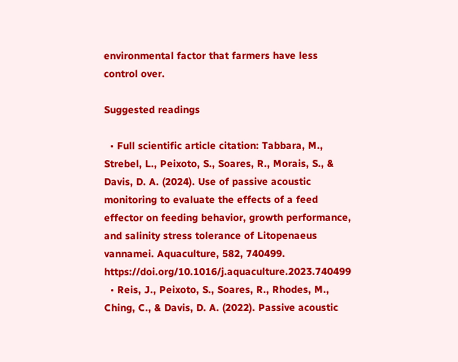environmental factor that farmers have less control over.

Suggested readings

  • Full scientific article citation: Tabbara, M., Strebel, L., Peixoto, S., Soares, R., Morais, S., & Davis, D. A. (2024). Use of passive acoustic monitoring to evaluate the effects of a feed effector on feeding behavior, growth performance, and salinity stress tolerance of Litopenaeus vannamei. Aquaculture, 582, 740499. https://doi.org/10.1016/j.aquaculture.2023.740499
  • Reis, J., Peixoto, S., Soares, R., Rhodes, M., Ching, C., & Davis, D. A. (2022). Passive acoustic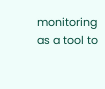monitoring as a tool to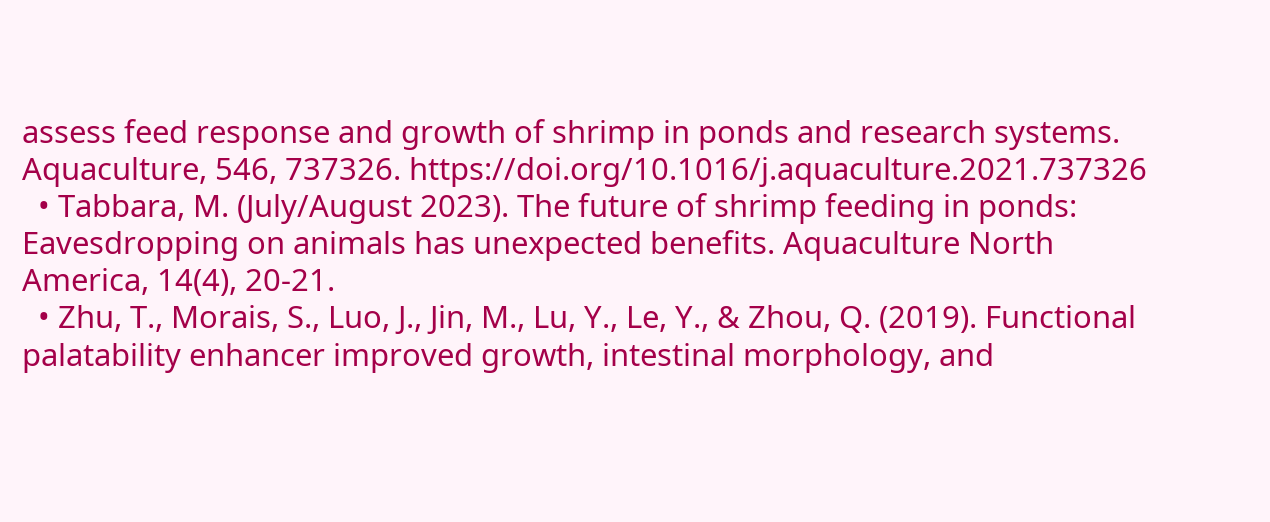assess feed response and growth of shrimp in ponds and research systems. Aquaculture, 546, 737326. https://doi.org/10.1016/j.aquaculture.2021.737326
  • Tabbara, M. (July/August 2023). The future of shrimp feeding in ponds: Eavesdropping on animals has unexpected benefits. Aquaculture North America, 14(4), 20-21.
  • Zhu, T., Morais, S., Luo, J., Jin, M., Lu, Y., Le, Y., & Zhou, Q. (2019). Functional palatability enhancer improved growth, intestinal morphology, and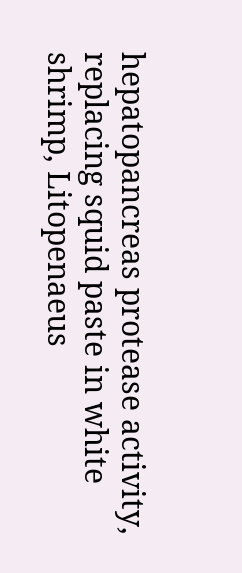hepatopancreas protease activity, replacing squid paste in white shrimp, Litopenaeus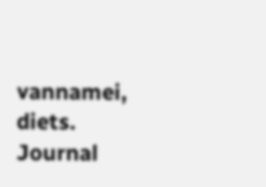vannamei, diets. Journal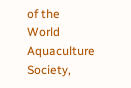of the World Aquaculture Society,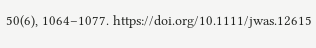50(6), 1064–1077. https://doi.org/10.1111/jwas.12615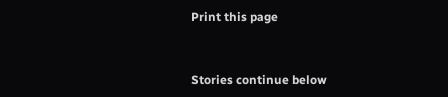Print this page


Stories continue below